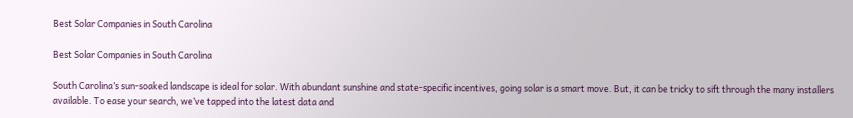Best Solar Companies in South Carolina

Best Solar Companies in South Carolina

South Carolina’s sun-soaked landscape is ideal for solar. With abundant sunshine and state-specific incentives, going solar is a smart move. But, it can be tricky to sift through the many installers available. To ease your search, we’ve tapped into the latest data and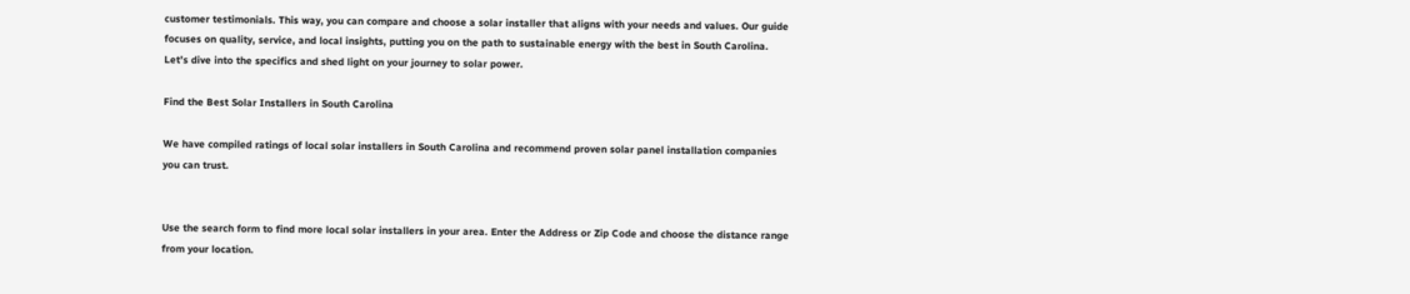customer testimonials. This way, you can compare and choose a solar installer that aligns with your needs and values. Our guide focuses on quality, service, and local insights, putting you on the path to sustainable energy with the best in South Carolina. Let’s dive into the specifics and shed light on your journey to solar power.

Find the Best Solar Installers in South Carolina

We have compiled ratings of local solar installers in South Carolina and recommend proven solar panel installation companies you can trust.


Use the search form to find more local solar installers in your area. Enter the Address or Zip Code and choose the distance range from your location.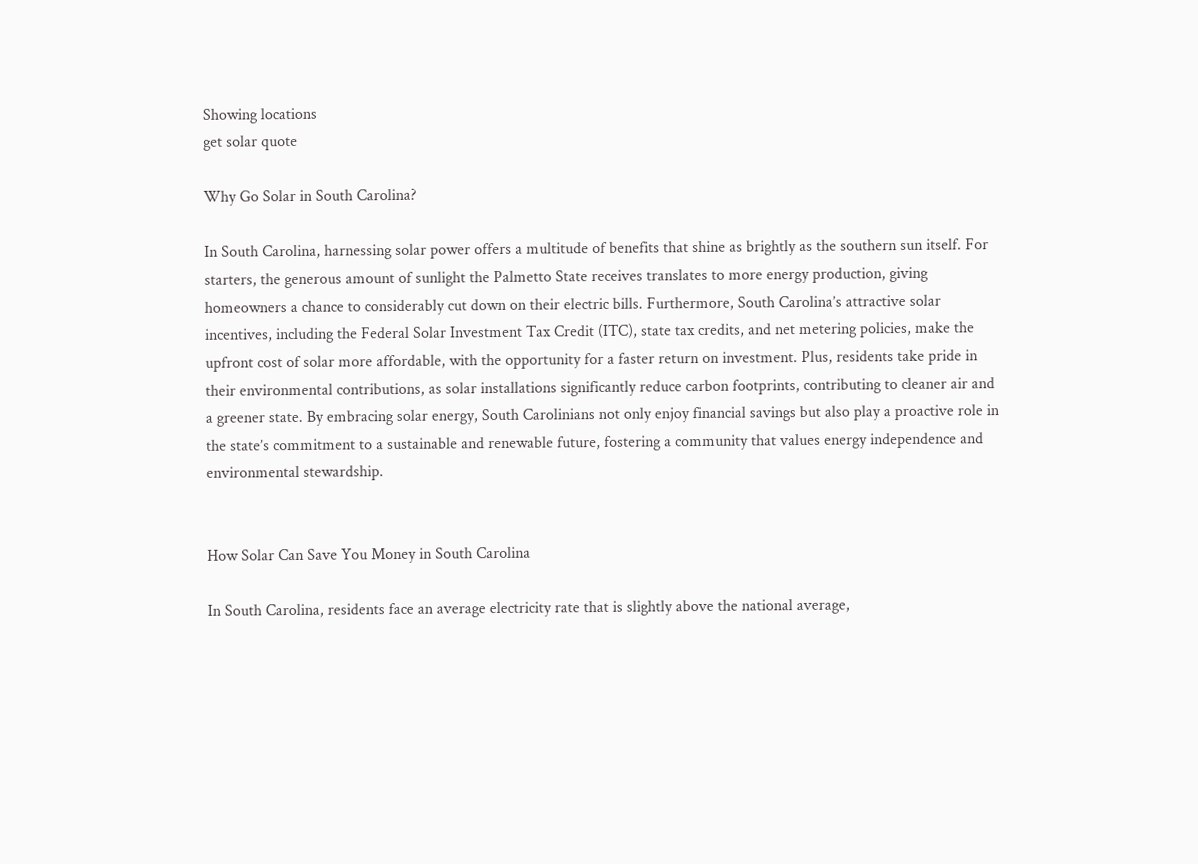Showing locations
get solar quote

Why Go Solar in South Carolina?

In South Carolina, harnessing solar power offers a multitude of benefits that shine as brightly as the southern sun itself. For starters, the generous amount of sunlight the Palmetto State receives translates to more energy production, giving homeowners a chance to considerably cut down on their electric bills. Furthermore, South Carolina’s attractive solar incentives, including the Federal Solar Investment Tax Credit (ITC), state tax credits, and net metering policies, make the upfront cost of solar more affordable, with the opportunity for a faster return on investment. Plus, residents take pride in their environmental contributions, as solar installations significantly reduce carbon footprints, contributing to cleaner air and a greener state. By embracing solar energy, South Carolinians not only enjoy financial savings but also play a proactive role in the state’s commitment to a sustainable and renewable future, fostering a community that values energy independence and environmental stewardship.


How Solar Can Save You Money in South Carolina

In South Carolina, residents face an average electricity rate that is slightly above the national average,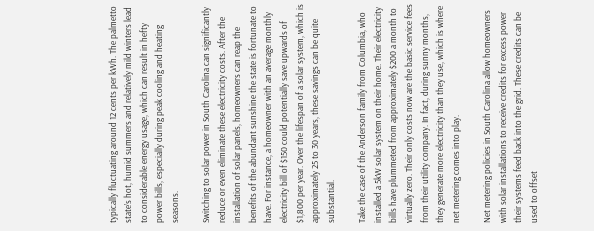typically fluctuating around 12 cents per kWh. The palmetto state’s hot, humid summers and relatively mild winters lead to considerable energy usage, which can result in hefty power bills, especially during peak cooling and heating seasons.

Switching to solar power in South Carolina can significantly reduce or even eliminate these electricity costs. After the installation of solar panels, homeowners can reap the benefits of the abundant sunshine the state is fortunate to have. For instance, a homeowner with an average monthly electricity bill of $150 could potentially save upwards of $1,800 per year. Over the lifespan of a solar system, which is approximately 25 to 30 years, these savings can be quite substantial.

Take the case of the Anderson family from Columbia, who installed a 5kW solar system on their home. Their electricity bills have plummeted from approximately $200 a month to virtually zero. Their only costs now are the basic service fees from their utility company. In fact, during sunny months, they generate more electricity than they use, which is where net metering comes into play.

Net metering policies in South Carolina allow homeowners with solar installations to receive credits for excess power their systems feed back into the grid. These credits can be used to offset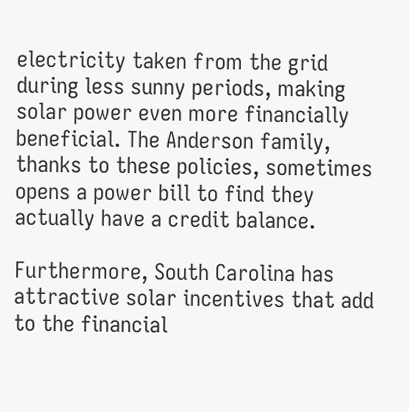electricity taken from the grid during less sunny periods, making solar power even more financially beneficial. The Anderson family, thanks to these policies, sometimes opens a power bill to find they actually have a credit balance.

Furthermore, South Carolina has attractive solar incentives that add to the financial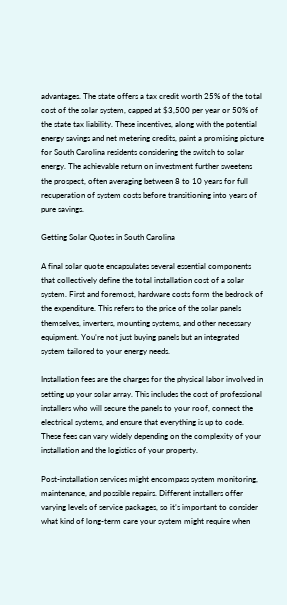advantages. The state offers a tax credit worth 25% of the total cost of the solar system, capped at $3,500 per year or 50% of the state tax liability. These incentives, along with the potential energy savings and net metering credits, paint a promising picture for South Carolina residents considering the switch to solar energy. The achievable return on investment further sweetens the prospect, often averaging between 8 to 10 years for full recuperation of system costs before transitioning into years of pure savings.

Getting Solar Quotes in South Carolina

A final solar quote encapsulates several essential components that collectively define the total installation cost of a solar system. First and foremost, hardware costs form the bedrock of the expenditure. This refers to the price of the solar panels themselves, inverters, mounting systems, and other necessary equipment. You’re not just buying panels but an integrated system tailored to your energy needs.

Installation fees are the charges for the physical labor involved in setting up your solar array. This includes the cost of professional installers who will secure the panels to your roof, connect the electrical systems, and ensure that everything is up to code. These fees can vary widely depending on the complexity of your installation and the logistics of your property.

Post-installation services might encompass system monitoring, maintenance, and possible repairs. Different installers offer varying levels of service packages, so it’s important to consider what kind of long-term care your system might require when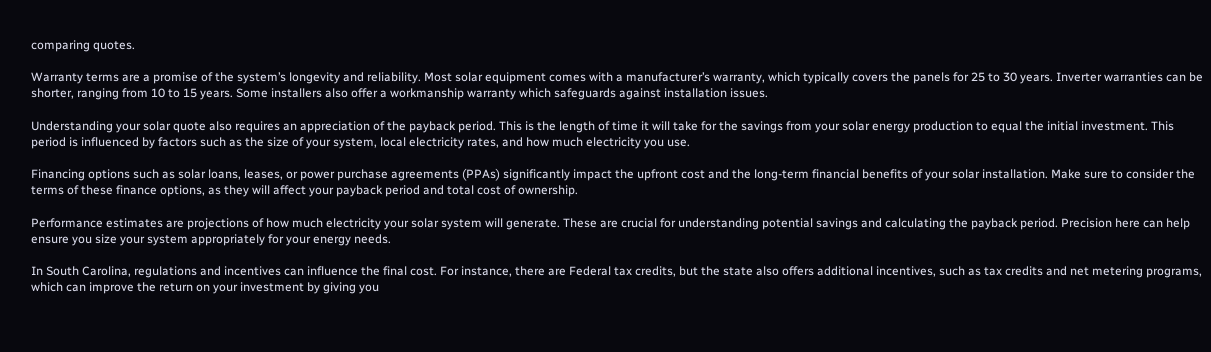comparing quotes.

Warranty terms are a promise of the system’s longevity and reliability. Most solar equipment comes with a manufacturer’s warranty, which typically covers the panels for 25 to 30 years. Inverter warranties can be shorter, ranging from 10 to 15 years. Some installers also offer a workmanship warranty which safeguards against installation issues.

Understanding your solar quote also requires an appreciation of the payback period. This is the length of time it will take for the savings from your solar energy production to equal the initial investment. This period is influenced by factors such as the size of your system, local electricity rates, and how much electricity you use.

Financing options such as solar loans, leases, or power purchase agreements (PPAs) significantly impact the upfront cost and the long-term financial benefits of your solar installation. Make sure to consider the terms of these finance options, as they will affect your payback period and total cost of ownership.

Performance estimates are projections of how much electricity your solar system will generate. These are crucial for understanding potential savings and calculating the payback period. Precision here can help ensure you size your system appropriately for your energy needs.

In South Carolina, regulations and incentives can influence the final cost. For instance, there are Federal tax credits, but the state also offers additional incentives, such as tax credits and net metering programs, which can improve the return on your investment by giving you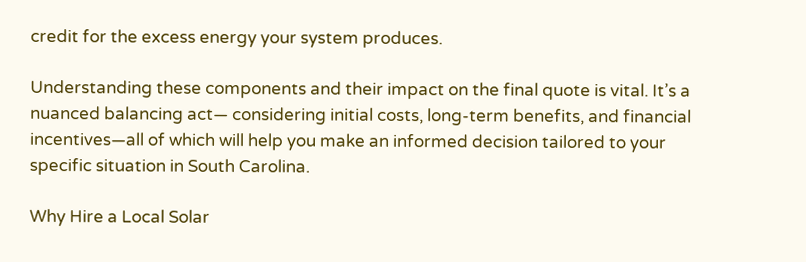credit for the excess energy your system produces.

Understanding these components and their impact on the final quote is vital. It’s a nuanced balancing act— considering initial costs, long-term benefits, and financial incentives—all of which will help you make an informed decision tailored to your specific situation in South Carolina.

Why Hire a Local Solar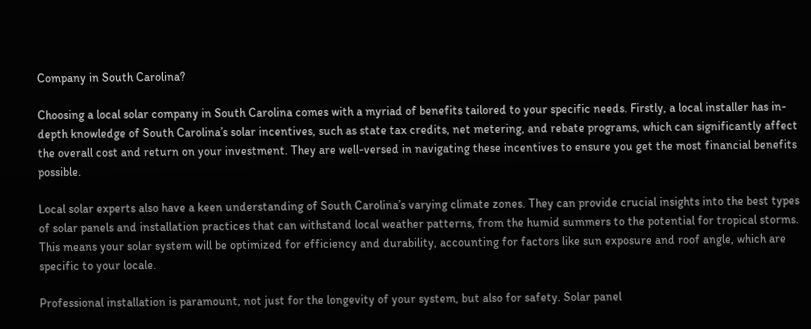Company in South Carolina?

Choosing a local solar company in South Carolina comes with a myriad of benefits tailored to your specific needs. Firstly, a local installer has in-depth knowledge of South Carolina’s solar incentives, such as state tax credits, net metering, and rebate programs, which can significantly affect the overall cost and return on your investment. They are well-versed in navigating these incentives to ensure you get the most financial benefits possible.

Local solar experts also have a keen understanding of South Carolina’s varying climate zones. They can provide crucial insights into the best types of solar panels and installation practices that can withstand local weather patterns, from the humid summers to the potential for tropical storms. This means your solar system will be optimized for efficiency and durability, accounting for factors like sun exposure and roof angle, which are specific to your locale.

Professional installation is paramount, not just for the longevity of your system, but also for safety. Solar panel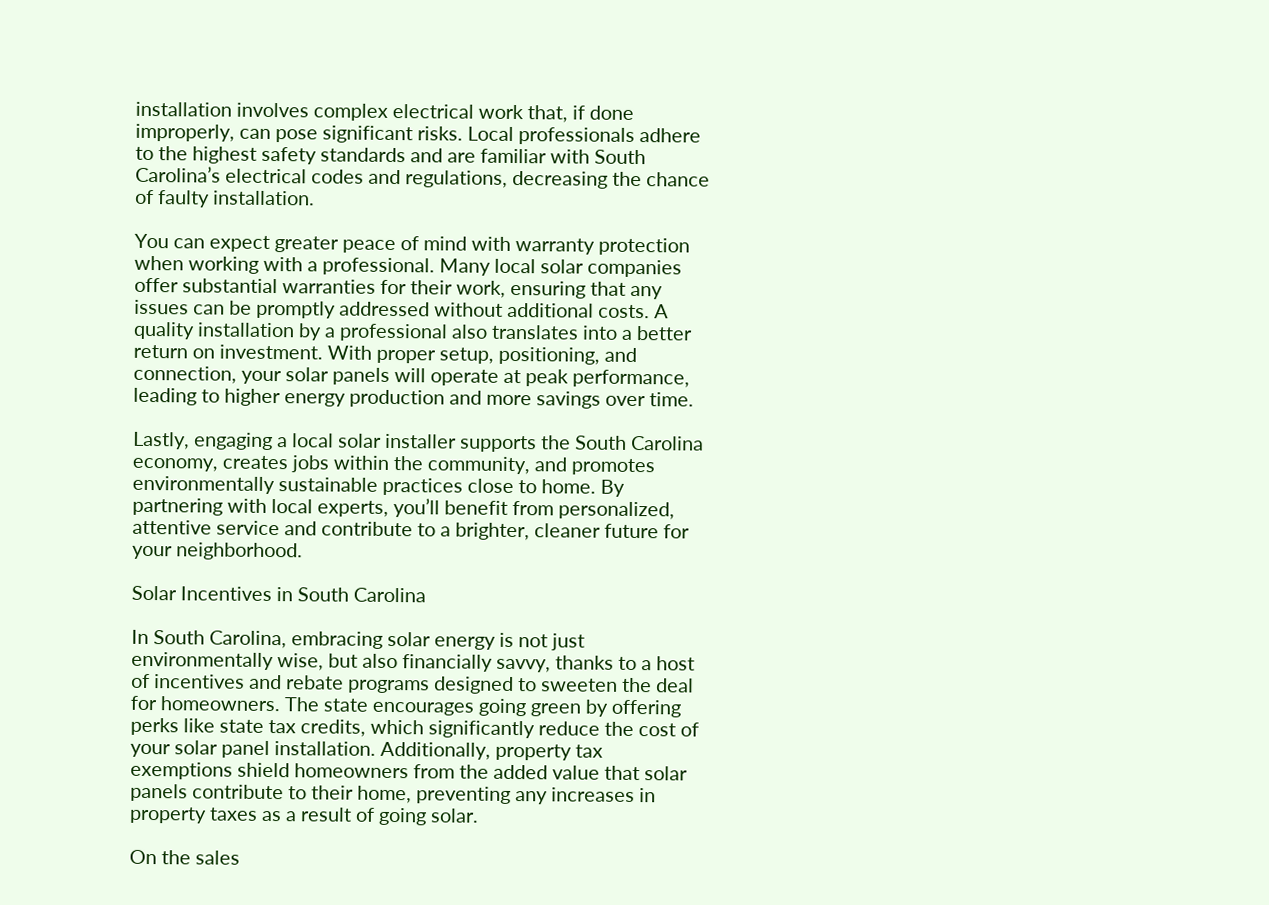installation involves complex electrical work that, if done improperly, can pose significant risks. Local professionals adhere to the highest safety standards and are familiar with South Carolina’s electrical codes and regulations, decreasing the chance of faulty installation.

You can expect greater peace of mind with warranty protection when working with a professional. Many local solar companies offer substantial warranties for their work, ensuring that any issues can be promptly addressed without additional costs. A quality installation by a professional also translates into a better return on investment. With proper setup, positioning, and connection, your solar panels will operate at peak performance, leading to higher energy production and more savings over time.

Lastly, engaging a local solar installer supports the South Carolina economy, creates jobs within the community, and promotes environmentally sustainable practices close to home. By partnering with local experts, you’ll benefit from personalized, attentive service and contribute to a brighter, cleaner future for your neighborhood.

Solar Incentives in South Carolina

In South Carolina, embracing solar energy is not just environmentally wise, but also financially savvy, thanks to a host of incentives and rebate programs designed to sweeten the deal for homeowners. The state encourages going green by offering perks like state tax credits, which significantly reduce the cost of your solar panel installation. Additionally, property tax exemptions shield homeowners from the added value that solar panels contribute to their home, preventing any increases in property taxes as a result of going solar.

On the sales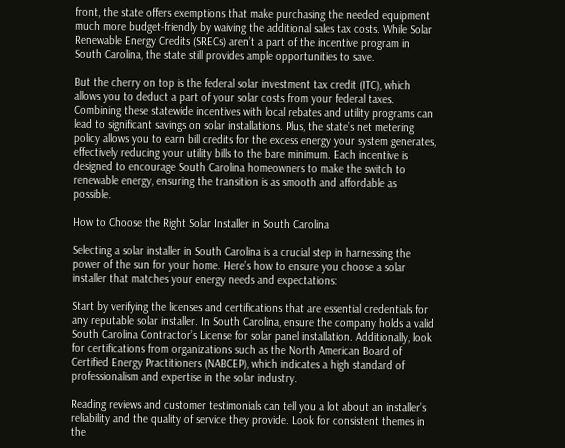front, the state offers exemptions that make purchasing the needed equipment much more budget-friendly by waiving the additional sales tax costs. While Solar Renewable Energy Credits (SRECs) aren’t a part of the incentive program in South Carolina, the state still provides ample opportunities to save.

But the cherry on top is the federal solar investment tax credit (ITC), which allows you to deduct a part of your solar costs from your federal taxes. Combining these statewide incentives with local rebates and utility programs can lead to significant savings on solar installations. Plus, the state’s net metering policy allows you to earn bill credits for the excess energy your system generates, effectively reducing your utility bills to the bare minimum. Each incentive is designed to encourage South Carolina homeowners to make the switch to renewable energy, ensuring the transition is as smooth and affordable as possible.

How to Choose the Right Solar Installer in South Carolina

Selecting a solar installer in South Carolina is a crucial step in harnessing the power of the sun for your home. Here’s how to ensure you choose a solar installer that matches your energy needs and expectations:

Start by verifying the licenses and certifications that are essential credentials for any reputable solar installer. In South Carolina, ensure the company holds a valid South Carolina Contractor’s License for solar panel installation. Additionally, look for certifications from organizations such as the North American Board of Certified Energy Practitioners (NABCEP), which indicates a high standard of professionalism and expertise in the solar industry.

Reading reviews and customer testimonials can tell you a lot about an installer’s reliability and the quality of service they provide. Look for consistent themes in the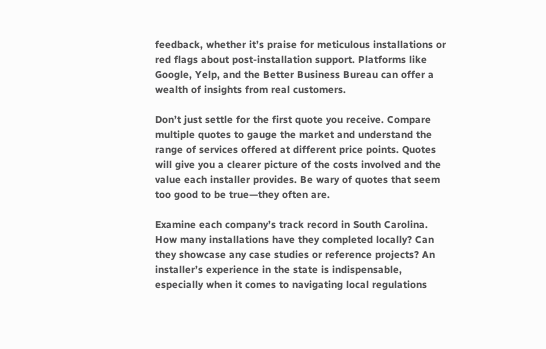feedback, whether it’s praise for meticulous installations or red flags about post-installation support. Platforms like Google, Yelp, and the Better Business Bureau can offer a wealth of insights from real customers.

Don’t just settle for the first quote you receive. Compare multiple quotes to gauge the market and understand the range of services offered at different price points. Quotes will give you a clearer picture of the costs involved and the value each installer provides. Be wary of quotes that seem too good to be true—they often are.

Examine each company’s track record in South Carolina. How many installations have they completed locally? Can they showcase any case studies or reference projects? An installer’s experience in the state is indispensable, especially when it comes to navigating local regulations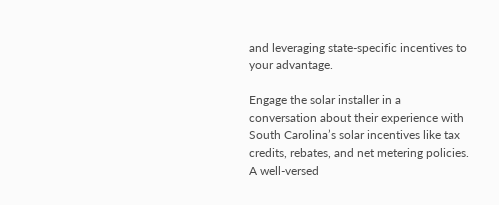and leveraging state-specific incentives to your advantage.

Engage the solar installer in a conversation about their experience with South Carolina’s solar incentives like tax credits, rebates, and net metering policies. A well-versed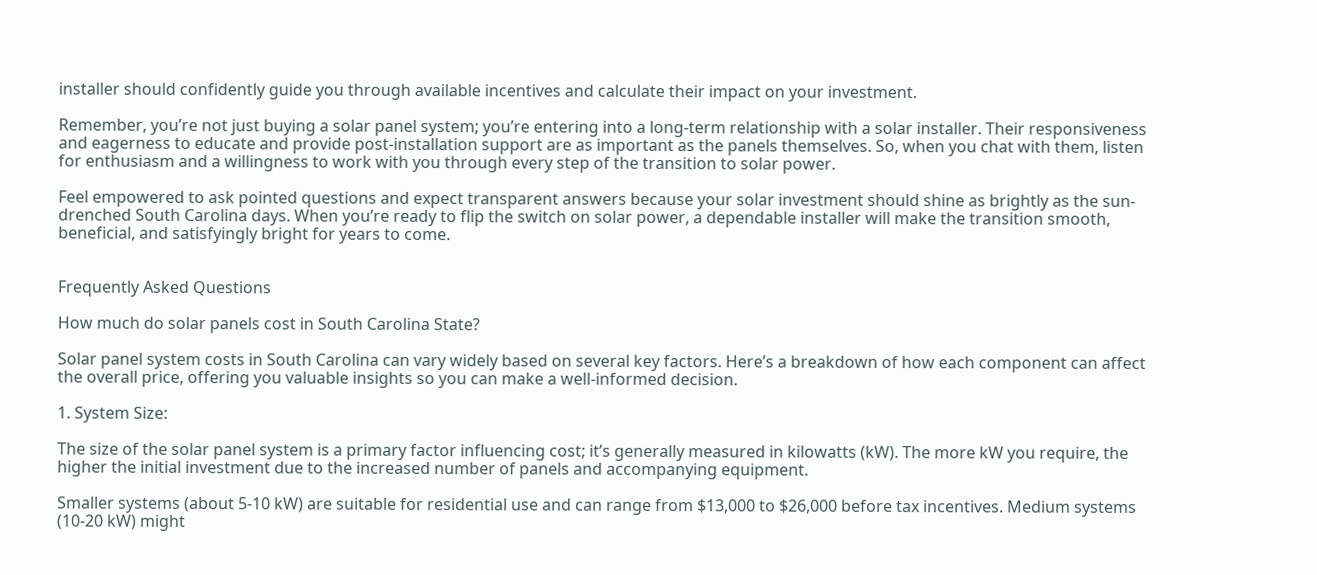installer should confidently guide you through available incentives and calculate their impact on your investment.

Remember, you’re not just buying a solar panel system; you’re entering into a long-term relationship with a solar installer. Their responsiveness and eagerness to educate and provide post-installation support are as important as the panels themselves. So, when you chat with them, listen for enthusiasm and a willingness to work with you through every step of the transition to solar power.

Feel empowered to ask pointed questions and expect transparent answers because your solar investment should shine as brightly as the sun-drenched South Carolina days. When you’re ready to flip the switch on solar power, a dependable installer will make the transition smooth, beneficial, and satisfyingly bright for years to come.


Frequently Asked Questions

How much do solar panels cost in South Carolina State?

Solar panel system costs in South Carolina can vary widely based on several key factors. Here’s a breakdown of how each component can affect the overall price, offering you valuable insights so you can make a well-informed decision.

1. System Size:

The size of the solar panel system is a primary factor influencing cost; it’s generally measured in kilowatts (kW). The more kW you require, the higher the initial investment due to the increased number of panels and accompanying equipment.

Smaller systems (about 5-10 kW) are suitable for residential use and can range from $13,000 to $26,000 before tax incentives. Medium systems (10-20 kW) might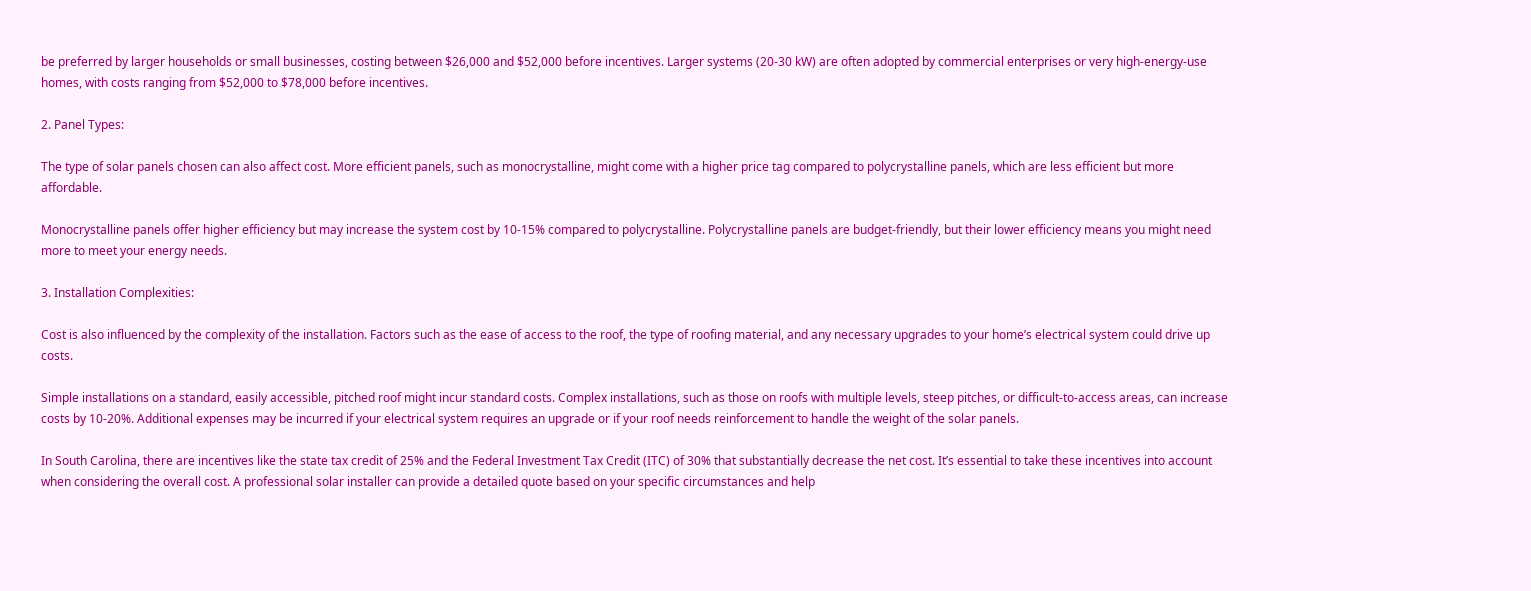be preferred by larger households or small businesses, costing between $26,000 and $52,000 before incentives. Larger systems (20-30 kW) are often adopted by commercial enterprises or very high-energy-use homes, with costs ranging from $52,000 to $78,000 before incentives.

2. Panel Types:

The type of solar panels chosen can also affect cost. More efficient panels, such as monocrystalline, might come with a higher price tag compared to polycrystalline panels, which are less efficient but more affordable.

Monocrystalline panels offer higher efficiency but may increase the system cost by 10-15% compared to polycrystalline. Polycrystalline panels are budget-friendly, but their lower efficiency means you might need more to meet your energy needs.

3. Installation Complexities:

Cost is also influenced by the complexity of the installation. Factors such as the ease of access to the roof, the type of roofing material, and any necessary upgrades to your home’s electrical system could drive up costs.

Simple installations on a standard, easily accessible, pitched roof might incur standard costs. Complex installations, such as those on roofs with multiple levels, steep pitches, or difficult-to-access areas, can increase costs by 10-20%. Additional expenses may be incurred if your electrical system requires an upgrade or if your roof needs reinforcement to handle the weight of the solar panels.

In South Carolina, there are incentives like the state tax credit of 25% and the Federal Investment Tax Credit (ITC) of 30% that substantially decrease the net cost. It’s essential to take these incentives into account when considering the overall cost. A professional solar installer can provide a detailed quote based on your specific circumstances and help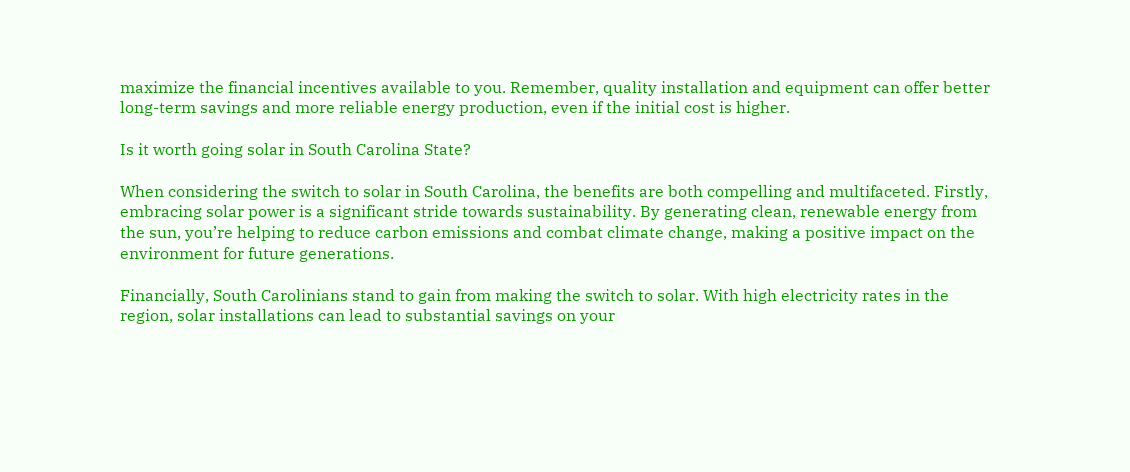maximize the financial incentives available to you. Remember, quality installation and equipment can offer better long-term savings and more reliable energy production, even if the initial cost is higher.

Is it worth going solar in South Carolina State?

When considering the switch to solar in South Carolina, the benefits are both compelling and multifaceted. Firstly, embracing solar power is a significant stride towards sustainability. By generating clean, renewable energy from the sun, you’re helping to reduce carbon emissions and combat climate change, making a positive impact on the environment for future generations.

Financially, South Carolinians stand to gain from making the switch to solar. With high electricity rates in the region, solar installations can lead to substantial savings on your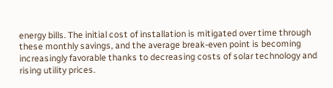energy bills. The initial cost of installation is mitigated over time through these monthly savings, and the average break-even point is becoming increasingly favorable thanks to decreasing costs of solar technology and rising utility prices.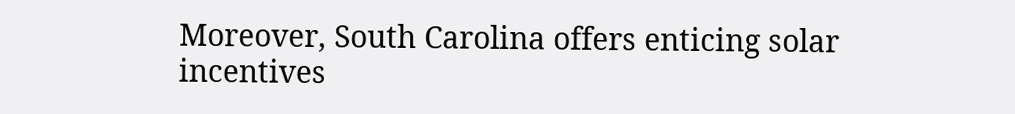Moreover, South Carolina offers enticing solar incentives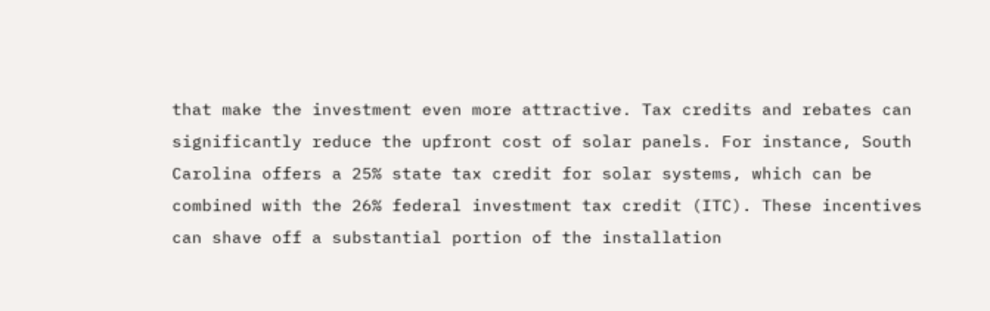that make the investment even more attractive. Tax credits and rebates can significantly reduce the upfront cost of solar panels. For instance, South Carolina offers a 25% state tax credit for solar systems, which can be combined with the 26% federal investment tax credit (ITC). These incentives can shave off a substantial portion of the installation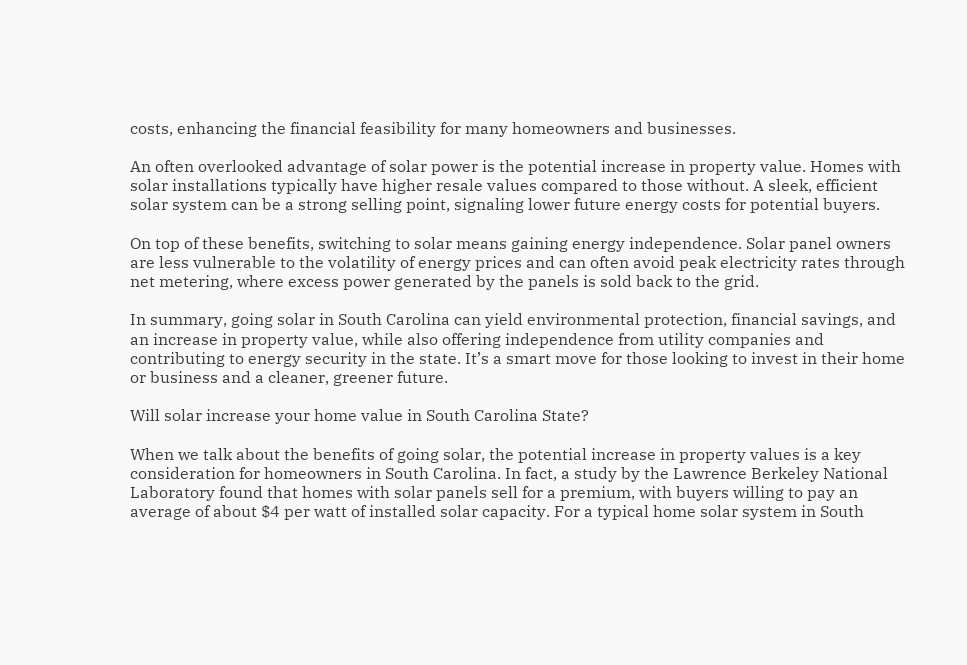costs, enhancing the financial feasibility for many homeowners and businesses.

An often overlooked advantage of solar power is the potential increase in property value. Homes with solar installations typically have higher resale values compared to those without. A sleek, efficient solar system can be a strong selling point, signaling lower future energy costs for potential buyers.

On top of these benefits, switching to solar means gaining energy independence. Solar panel owners are less vulnerable to the volatility of energy prices and can often avoid peak electricity rates through net metering, where excess power generated by the panels is sold back to the grid.

In summary, going solar in South Carolina can yield environmental protection, financial savings, and an increase in property value, while also offering independence from utility companies and contributing to energy security in the state. It’s a smart move for those looking to invest in their home or business and a cleaner, greener future.

Will solar increase your home value in South Carolina State?

When we talk about the benefits of going solar, the potential increase in property values is a key consideration for homeowners in South Carolina. In fact, a study by the Lawrence Berkeley National Laboratory found that homes with solar panels sell for a premium, with buyers willing to pay an average of about $4 per watt of installed solar capacity. For a typical home solar system in South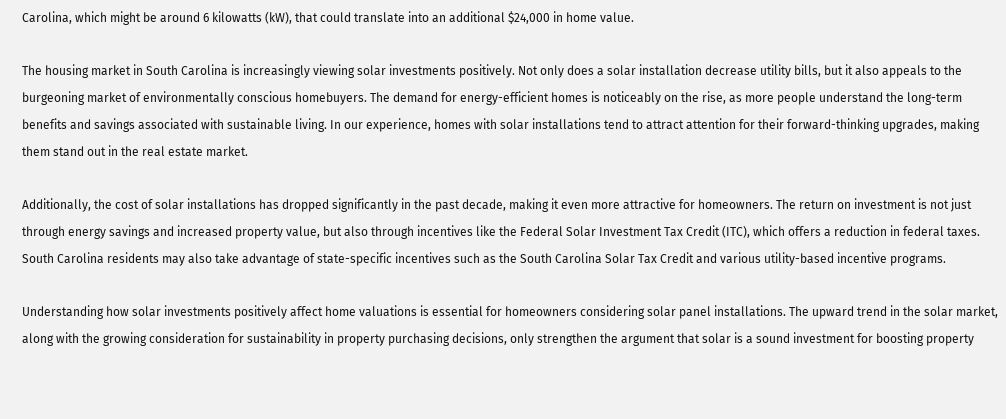Carolina, which might be around 6 kilowatts (kW), that could translate into an additional $24,000 in home value.

The housing market in South Carolina is increasingly viewing solar investments positively. Not only does a solar installation decrease utility bills, but it also appeals to the burgeoning market of environmentally conscious homebuyers. The demand for energy-efficient homes is noticeably on the rise, as more people understand the long-term benefits and savings associated with sustainable living. In our experience, homes with solar installations tend to attract attention for their forward-thinking upgrades, making them stand out in the real estate market.

Additionally, the cost of solar installations has dropped significantly in the past decade, making it even more attractive for homeowners. The return on investment is not just through energy savings and increased property value, but also through incentives like the Federal Solar Investment Tax Credit (ITC), which offers a reduction in federal taxes. South Carolina residents may also take advantage of state-specific incentives such as the South Carolina Solar Tax Credit and various utility-based incentive programs.

Understanding how solar investments positively affect home valuations is essential for homeowners considering solar panel installations. The upward trend in the solar market, along with the growing consideration for sustainability in property purchasing decisions, only strengthen the argument that solar is a sound investment for boosting property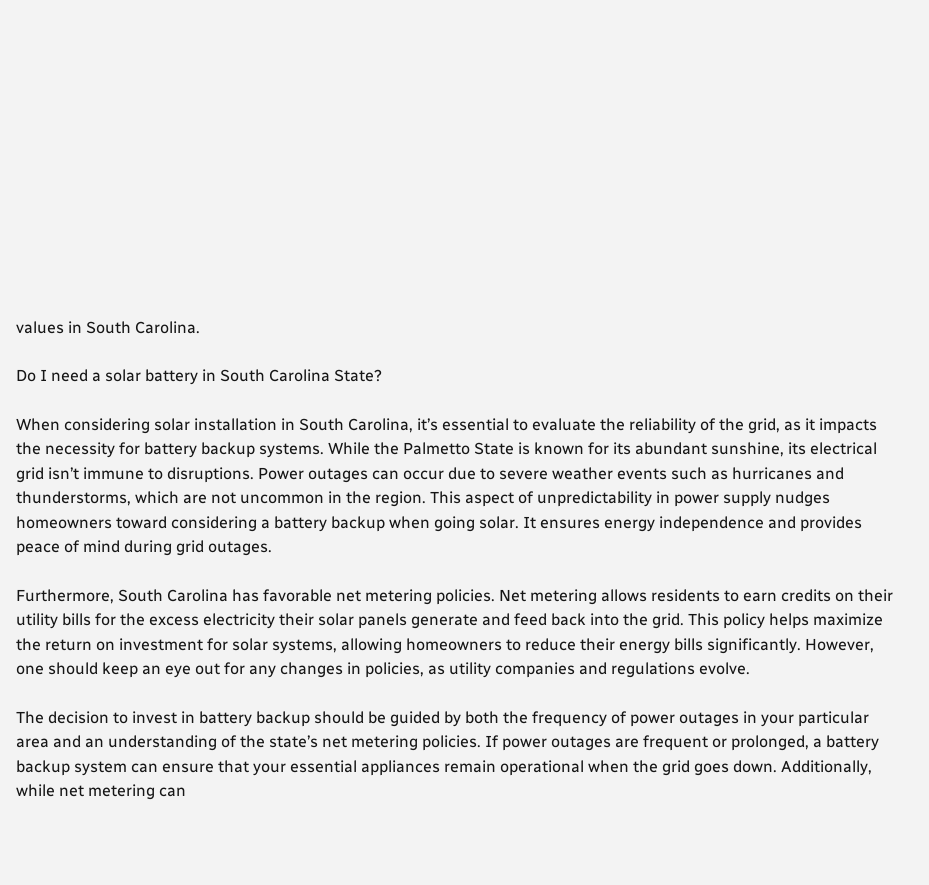values in South Carolina.

Do I need a solar battery in South Carolina State?

When considering solar installation in South Carolina, it’s essential to evaluate the reliability of the grid, as it impacts the necessity for battery backup systems. While the Palmetto State is known for its abundant sunshine, its electrical grid isn’t immune to disruptions. Power outages can occur due to severe weather events such as hurricanes and thunderstorms, which are not uncommon in the region. This aspect of unpredictability in power supply nudges homeowners toward considering a battery backup when going solar. It ensures energy independence and provides peace of mind during grid outages.

Furthermore, South Carolina has favorable net metering policies. Net metering allows residents to earn credits on their utility bills for the excess electricity their solar panels generate and feed back into the grid. This policy helps maximize the return on investment for solar systems, allowing homeowners to reduce their energy bills significantly. However, one should keep an eye out for any changes in policies, as utility companies and regulations evolve.

The decision to invest in battery backup should be guided by both the frequency of power outages in your particular area and an understanding of the state’s net metering policies. If power outages are frequent or prolonged, a battery backup system can ensure that your essential appliances remain operational when the grid goes down. Additionally, while net metering can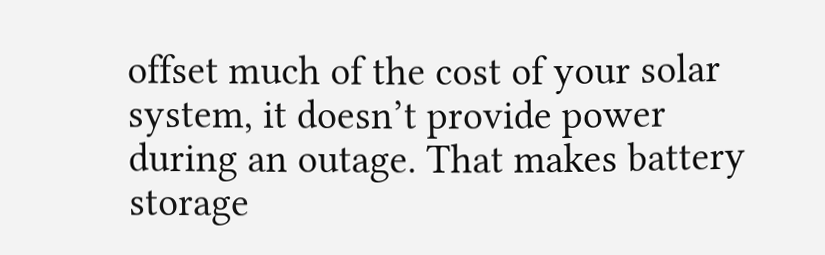offset much of the cost of your solar system, it doesn’t provide power during an outage. That makes battery storage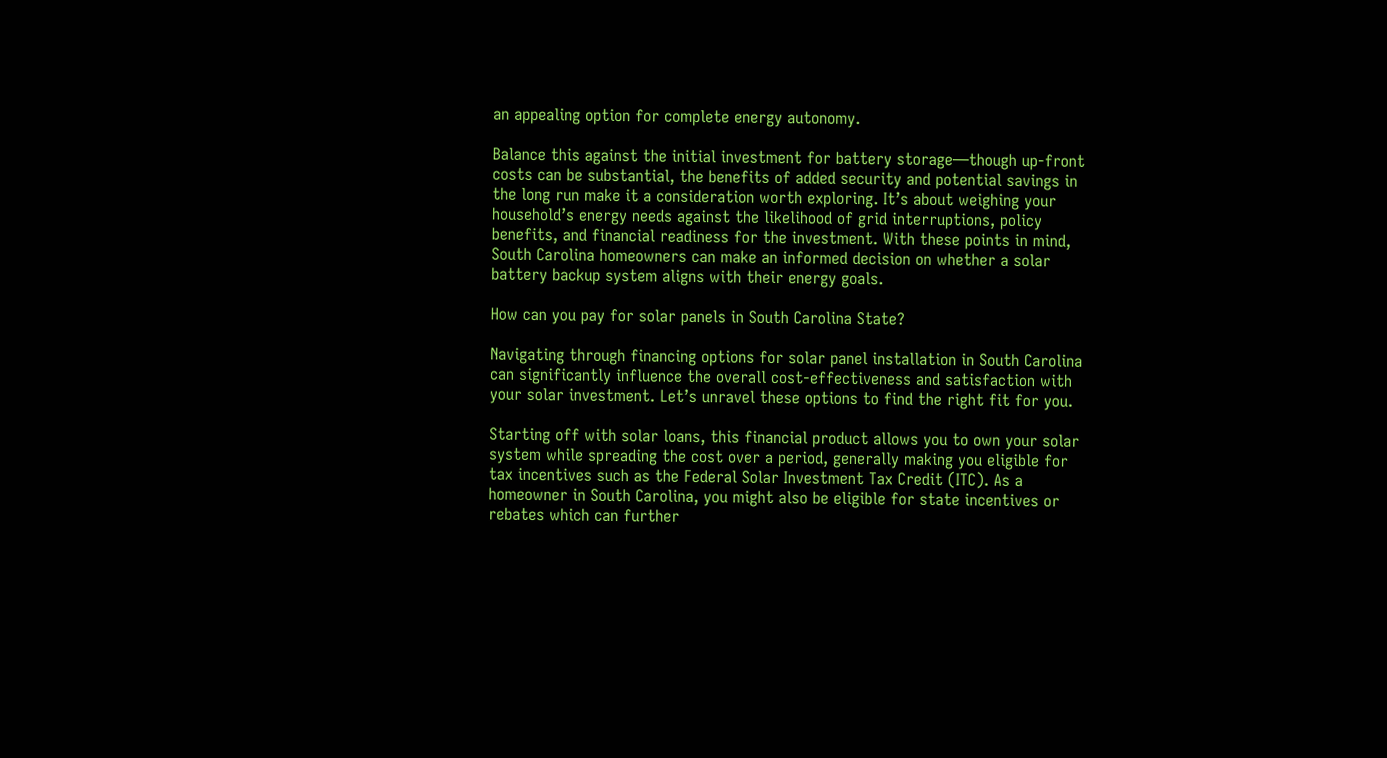an appealing option for complete energy autonomy.

Balance this against the initial investment for battery storage—though up-front costs can be substantial, the benefits of added security and potential savings in the long run make it a consideration worth exploring. It’s about weighing your household’s energy needs against the likelihood of grid interruptions, policy benefits, and financial readiness for the investment. With these points in mind, South Carolina homeowners can make an informed decision on whether a solar battery backup system aligns with their energy goals.

How can you pay for solar panels in South Carolina State?

Navigating through financing options for solar panel installation in South Carolina can significantly influence the overall cost-effectiveness and satisfaction with your solar investment. Let’s unravel these options to find the right fit for you.

Starting off with solar loans, this financial product allows you to own your solar system while spreading the cost over a period, generally making you eligible for tax incentives such as the Federal Solar Investment Tax Credit (ITC). As a homeowner in South Carolina, you might also be eligible for state incentives or rebates which can further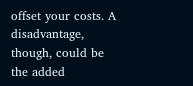offset your costs. A disadvantage, though, could be the added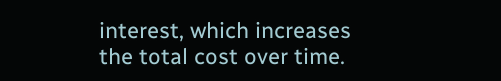interest, which increases the total cost over time.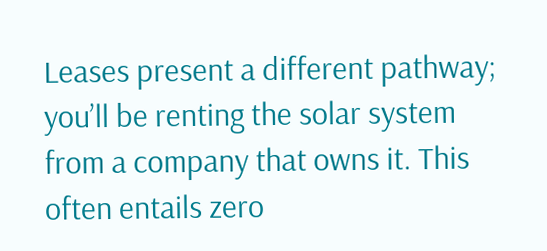Leases present a different pathway; you’ll be renting the solar system from a company that owns it. This often entails zero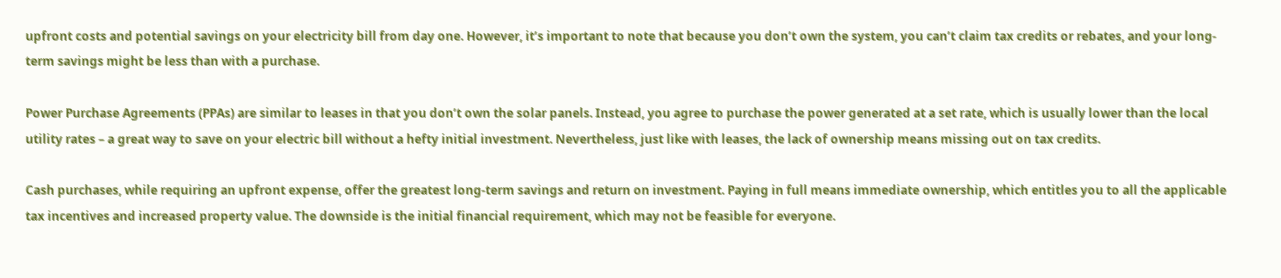upfront costs and potential savings on your electricity bill from day one. However, it’s important to note that because you don’t own the system, you can’t claim tax credits or rebates, and your long-term savings might be less than with a purchase.

Power Purchase Agreements (PPAs) are similar to leases in that you don’t own the solar panels. Instead, you agree to purchase the power generated at a set rate, which is usually lower than the local utility rates – a great way to save on your electric bill without a hefty initial investment. Nevertheless, just like with leases, the lack of ownership means missing out on tax credits.

Cash purchases, while requiring an upfront expense, offer the greatest long-term savings and return on investment. Paying in full means immediate ownership, which entitles you to all the applicable tax incentives and increased property value. The downside is the initial financial requirement, which may not be feasible for everyone.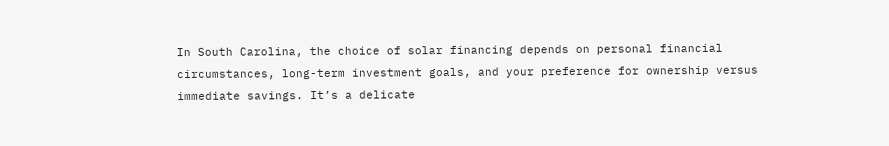In South Carolina, the choice of solar financing depends on personal financial circumstances, long-term investment goals, and your preference for ownership versus immediate savings. It’s a delicate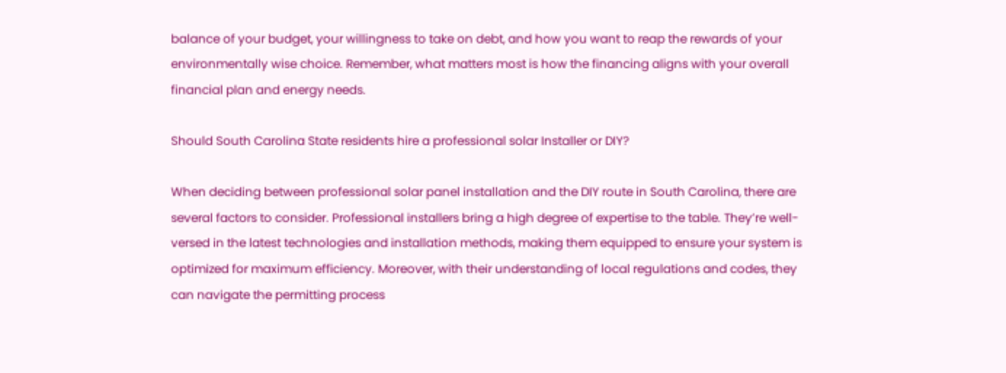balance of your budget, your willingness to take on debt, and how you want to reap the rewards of your environmentally wise choice. Remember, what matters most is how the financing aligns with your overall financial plan and energy needs.

Should South Carolina State residents hire a professional solar Installer or DIY?

When deciding between professional solar panel installation and the DIY route in South Carolina, there are several factors to consider. Professional installers bring a high degree of expertise to the table. They’re well-versed in the latest technologies and installation methods, making them equipped to ensure your system is optimized for maximum efficiency. Moreover, with their understanding of local regulations and codes, they can navigate the permitting process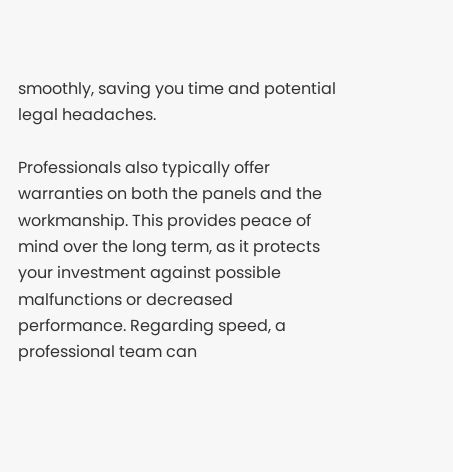smoothly, saving you time and potential legal headaches.

Professionals also typically offer warranties on both the panels and the workmanship. This provides peace of mind over the long term, as it protects your investment against possible malfunctions or decreased performance. Regarding speed, a professional team can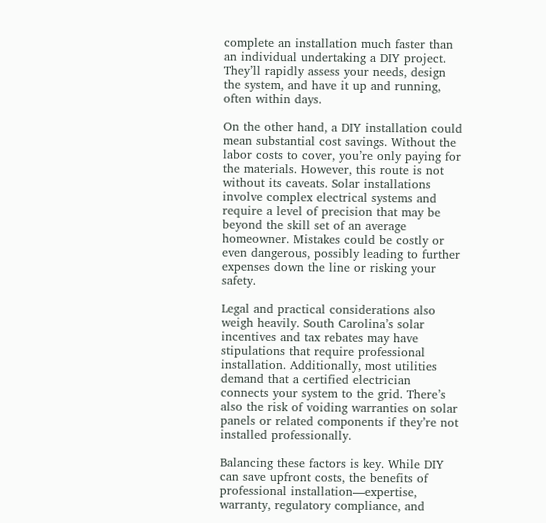complete an installation much faster than an individual undertaking a DIY project. They’ll rapidly assess your needs, design the system, and have it up and running, often within days.

On the other hand, a DIY installation could mean substantial cost savings. Without the labor costs to cover, you’re only paying for the materials. However, this route is not without its caveats. Solar installations involve complex electrical systems and require a level of precision that may be beyond the skill set of an average homeowner. Mistakes could be costly or even dangerous, possibly leading to further expenses down the line or risking your safety.

Legal and practical considerations also weigh heavily. South Carolina’s solar incentives and tax rebates may have stipulations that require professional installation. Additionally, most utilities demand that a certified electrician connects your system to the grid. There’s also the risk of voiding warranties on solar panels or related components if they’re not installed professionally.

Balancing these factors is key. While DIY can save upfront costs, the benefits of professional installation—expertise, warranty, regulatory compliance, and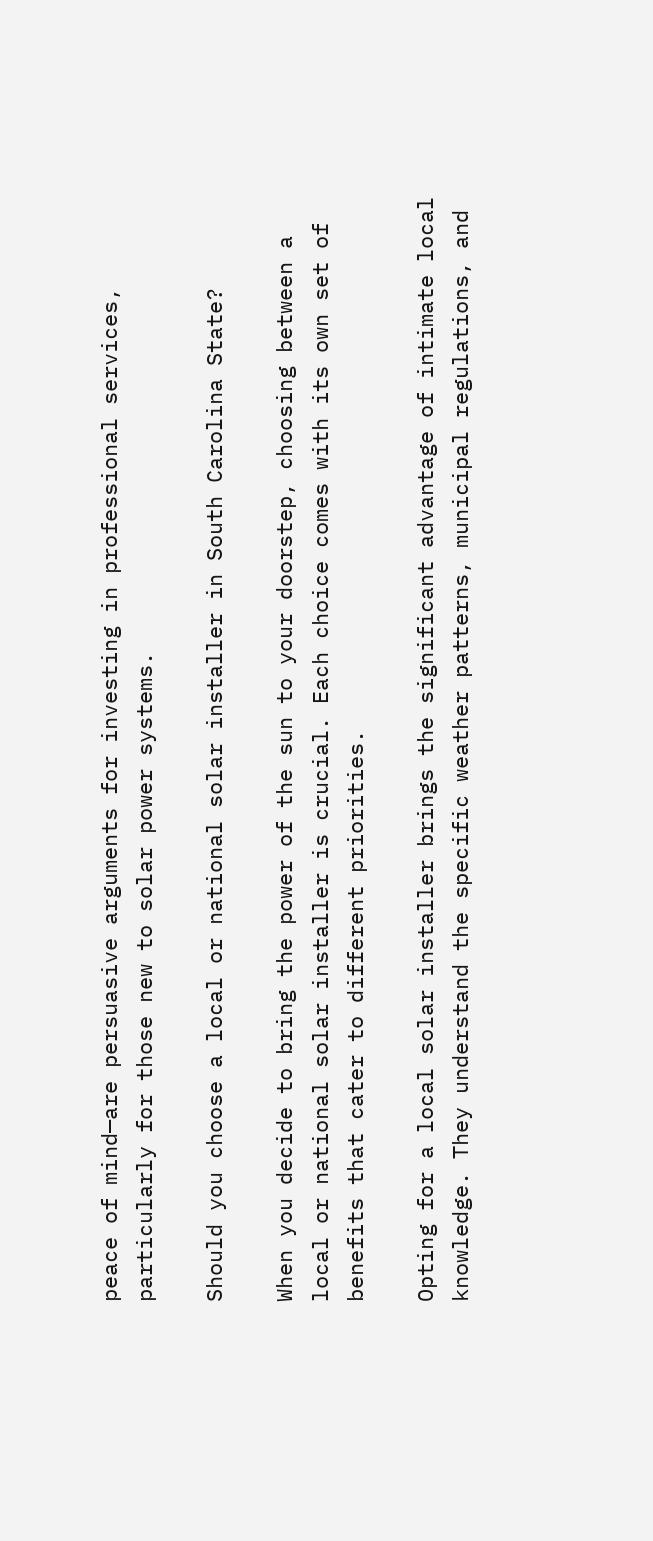peace of mind—are persuasive arguments for investing in professional services, particularly for those new to solar power systems.

Should you choose a local or national solar installer in South Carolina State?

When you decide to bring the power of the sun to your doorstep, choosing between a local or national solar installer is crucial. Each choice comes with its own set of benefits that cater to different priorities.

Opting for a local solar installer brings the significant advantage of intimate local knowledge. They understand the specific weather patterns, municipal regulations, and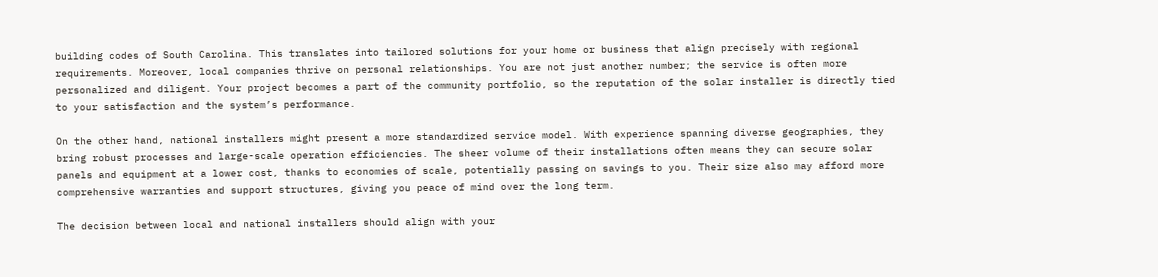building codes of South Carolina. This translates into tailored solutions for your home or business that align precisely with regional requirements. Moreover, local companies thrive on personal relationships. You are not just another number; the service is often more personalized and diligent. Your project becomes a part of the community portfolio, so the reputation of the solar installer is directly tied to your satisfaction and the system’s performance.

On the other hand, national installers might present a more standardized service model. With experience spanning diverse geographies, they bring robust processes and large-scale operation efficiencies. The sheer volume of their installations often means they can secure solar panels and equipment at a lower cost, thanks to economies of scale, potentially passing on savings to you. Their size also may afford more comprehensive warranties and support structures, giving you peace of mind over the long term.

The decision between local and national installers should align with your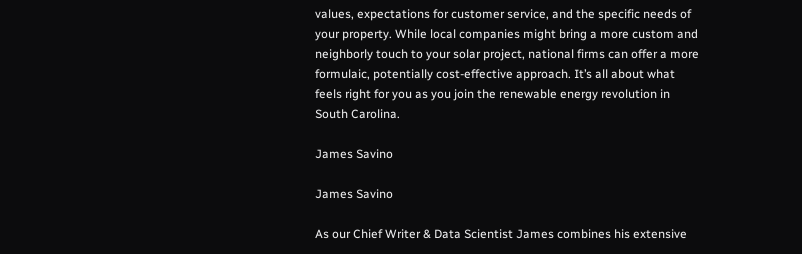values, expectations for customer service, and the specific needs of your property. While local companies might bring a more custom and neighborly touch to your solar project, national firms can offer a more formulaic, potentially cost-effective approach. It’s all about what feels right for you as you join the renewable energy revolution in South Carolina.

James Savino

James Savino

As our Chief Writer & Data Scientist James combines his extensive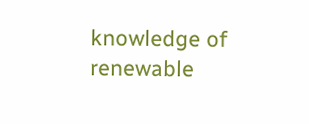knowledge of renewable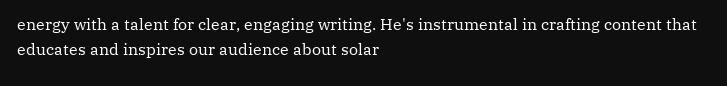energy with a talent for clear, engaging writing. He's instrumental in crafting content that educates and inspires our audience about solar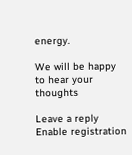energy.

We will be happy to hear your thoughts

Leave a reply
Enable registration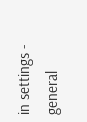in settings - general